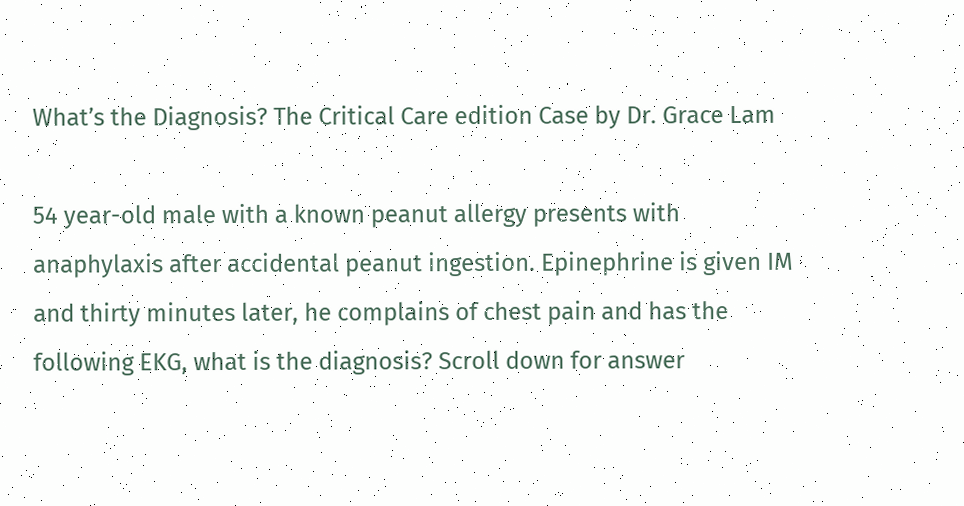What’s the Diagnosis? The Critical Care edition Case by Dr. Grace Lam

54 year-old male with a known peanut allergy presents with anaphylaxis after accidental peanut ingestion. Epinephrine is given IM and thirty minutes later, he complains of chest pain and has the following EKG, what is the diagnosis? Scroll down for answer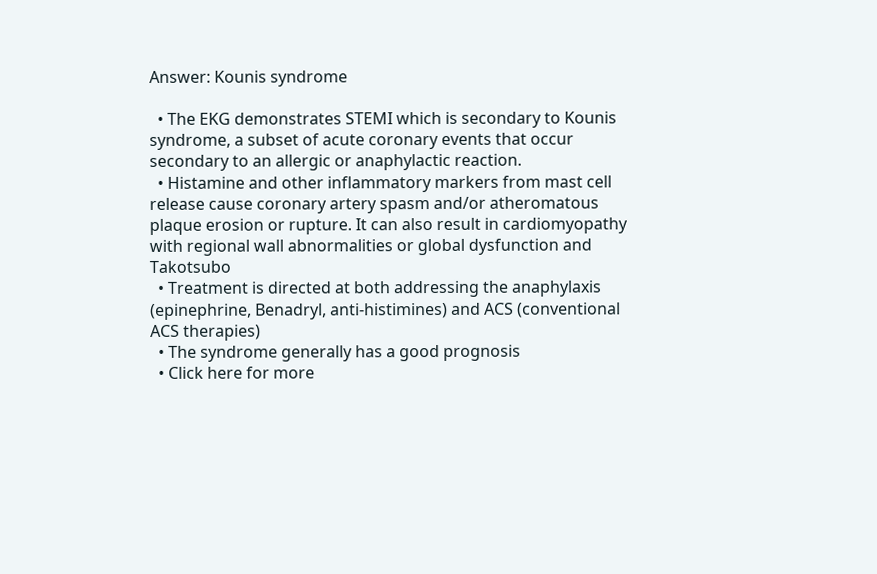Answer: Kounis syndrome

  • The EKG demonstrates STEMI which is secondary to Kounis syndrome, a subset of acute coronary events that occur secondary to an allergic or anaphylactic reaction.
  • Histamine and other inflammatory markers from mast cell release cause coronary artery spasm and/or atheromatous plaque erosion or rupture. It can also result in cardiomyopathy with regional wall abnormalities or global dysfunction and Takotsubo
  • Treatment is directed at both addressing the anaphylaxis (epinephrine, Benadryl, anti-histimines) and ACS (conventional ACS therapies)
  • The syndrome generally has a good prognosis
  • Click here for more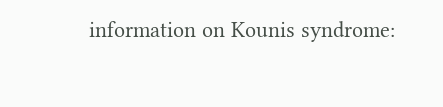information on Kounis syndrome: